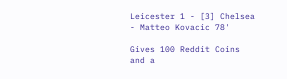Leicester 1 - [3] Chelsea - Matteo Kovacic 78'

Gives 100 Reddit Coins and a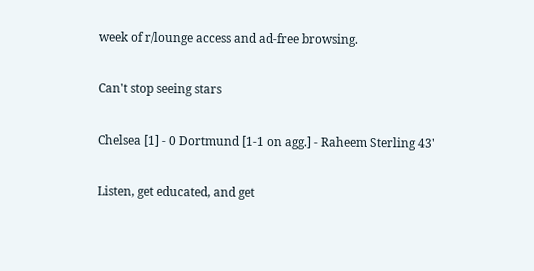week of r/lounge access and ad-free browsing.

Can't stop seeing stars

Chelsea [1] - 0 Dortmund [1-1 on agg.] - Raheem Sterling 43'

Listen, get educated, and get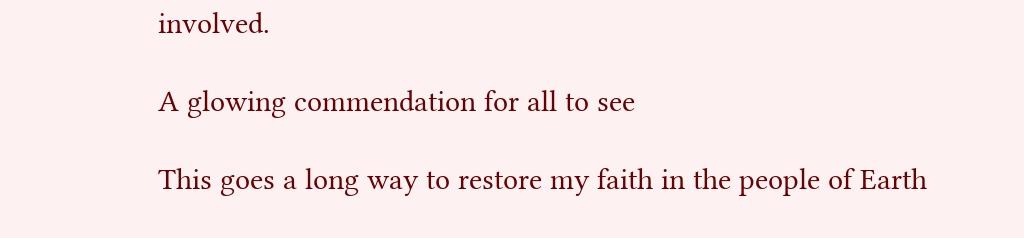involved.

A glowing commendation for all to see

This goes a long way to restore my faith in the people of Earth